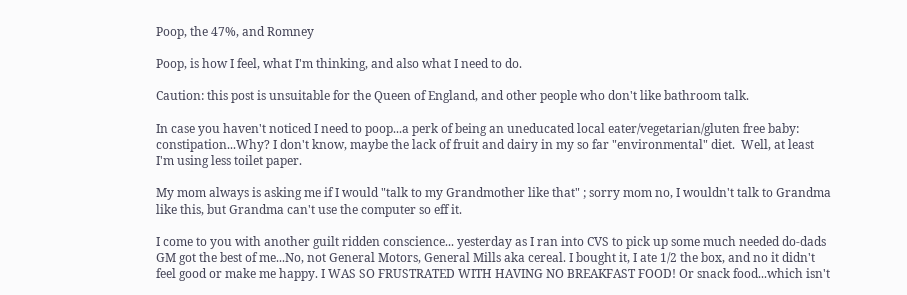Poop, the 47%, and Romney

Poop, is how I feel, what I'm thinking, and also what I need to do.

Caution: this post is unsuitable for the Queen of England, and other people who don't like bathroom talk.

In case you haven't noticed I need to poop...a perk of being an uneducated local eater/vegetarian/gluten free baby: constipation...Why? I don't know, maybe the lack of fruit and dairy in my so far "environmental" diet.  Well, at least I'm using less toilet paper.

My mom always is asking me if I would "talk to my Grandmother like that" ; sorry mom no, I wouldn't talk to Grandma like this, but Grandma can't use the computer so eff it.

I come to you with another guilt ridden conscience... yesterday as I ran into CVS to pick up some much needed do-dads GM got the best of me...No, not General Motors, General Mills aka cereal. I bought it, I ate 1/2 the box, and no it didn't feel good or make me happy. I WAS SO FRUSTRATED WITH HAVING NO BREAKFAST FOOD! Or snack food...which isn't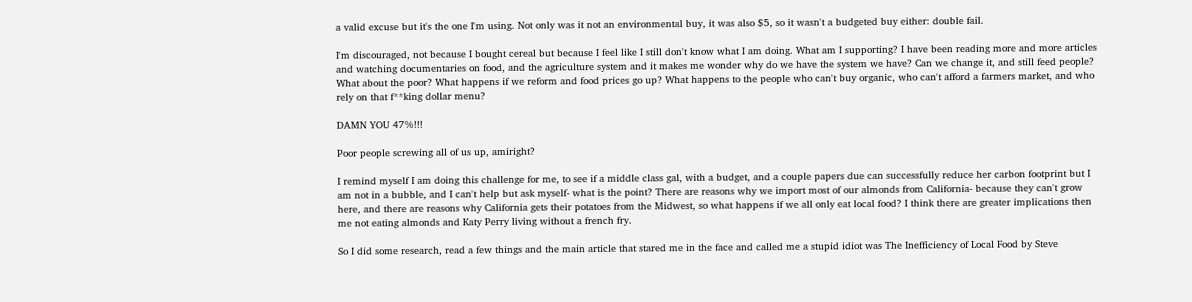a valid excuse but it's the one I'm using. Not only was it not an environmental buy, it was also $5, so it wasn't a budgeted buy either: double fail.

I'm discouraged, not because I bought cereal but because I feel like I still don't know what I am doing. What am I supporting? I have been reading more and more articles and watching documentaries on food, and the agriculture system and it makes me wonder why do we have the system we have? Can we change it, and still feed people? What about the poor? What happens if we reform and food prices go up? What happens to the people who can't buy organic, who can't afford a farmers market, and who rely on that f**king dollar menu?

DAMN YOU 47%!!!

Poor people screwing all of us up, amiright?

I remind myself I am doing this challenge for me, to see if a middle class gal, with a budget, and a couple papers due can successfully reduce her carbon footprint but I am not in a bubble, and I can't help but ask myself- what is the point? There are reasons why we import most of our almonds from California- because they can't grow here, and there are reasons why California gets their potatoes from the Midwest, so what happens if we all only eat local food? I think there are greater implications then me not eating almonds and Katy Perry living without a french fry.

So I did some research, read a few things and the main article that stared me in the face and called me a stupid idiot was The Inefficiency of Local Food by Steve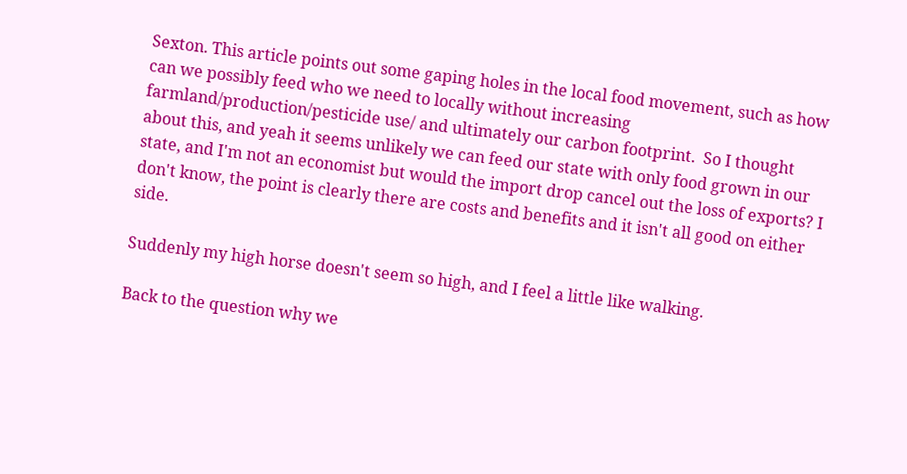Sexton. This article points out some gaping holes in the local food movement, such as how can we possibly feed who we need to locally without increasing farmland/production/pesticide use/ and ultimately our carbon footprint.  So I thought about this, and yeah it seems unlikely we can feed our state with only food grown in our state, and I'm not an economist but would the import drop cancel out the loss of exports? I don't know, the point is clearly there are costs and benefits and it isn't all good on either side.

Suddenly my high horse doesn't seem so high, and I feel a little like walking.

Back to the question why we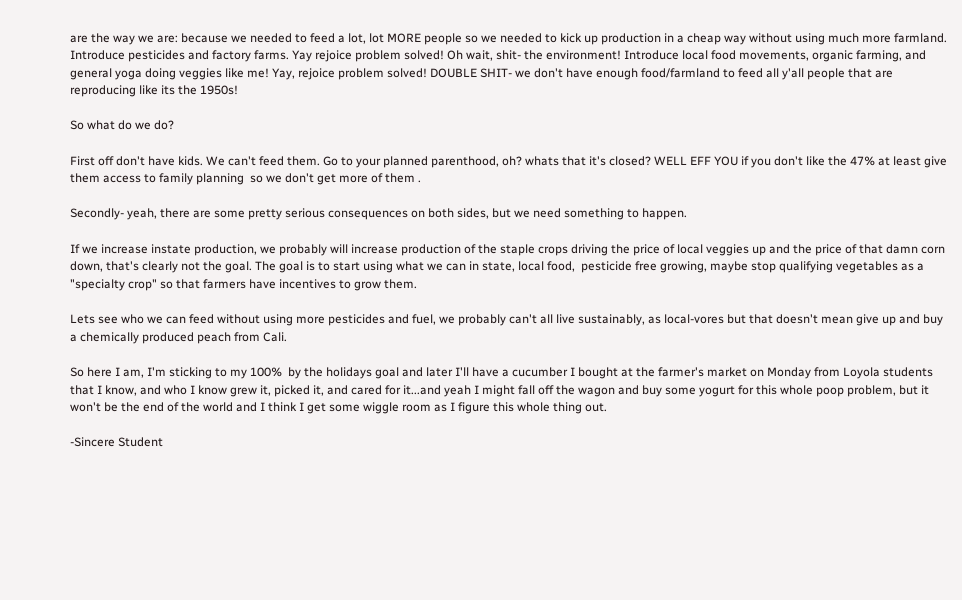are the way we are: because we needed to feed a lot, lot MORE people so we needed to kick up production in a cheap way without using much more farmland. Introduce pesticides and factory farms. Yay rejoice problem solved! Oh wait, shit- the environment! Introduce local food movements, organic farming, and general yoga doing veggies like me! Yay, rejoice problem solved! DOUBLE SHIT- we don't have enough food/farmland to feed all y'all people that are reproducing like its the 1950s!

So what do we do?

First off don't have kids. We can't feed them. Go to your planned parenthood, oh? whats that it's closed? WELL EFF YOU if you don't like the 47% at least give them access to family planning  so we don't get more of them .

Secondly- yeah, there are some pretty serious consequences on both sides, but we need something to happen.

If we increase instate production, we probably will increase production of the staple crops driving the price of local veggies up and the price of that damn corn down, that's clearly not the goal. The goal is to start using what we can in state, local food,  pesticide free growing, maybe stop qualifying vegetables as a "specialty crop" so that farmers have incentives to grow them.

Lets see who we can feed without using more pesticides and fuel, we probably can't all live sustainably, as local-vores but that doesn't mean give up and buy a chemically produced peach from Cali.

So here I am, I'm sticking to my 100%  by the holidays goal and later I'll have a cucumber I bought at the farmer's market on Monday from Loyola students that I know, and who I know grew it, picked it, and cared for it...and yeah I might fall off the wagon and buy some yogurt for this whole poop problem, but it won't be the end of the world and I think I get some wiggle room as I figure this whole thing out.

-Sincere Student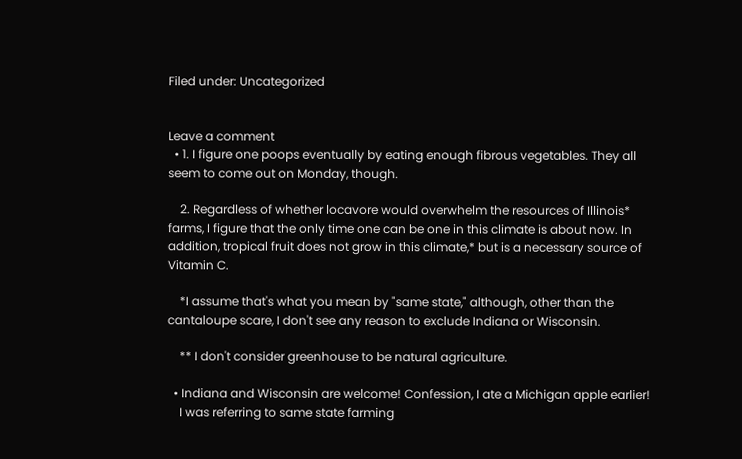Filed under: Uncategorized


Leave a comment
  • 1. I figure one poops eventually by eating enough fibrous vegetables. They all seem to come out on Monday, though.

    2. Regardless of whether locavore would overwhelm the resources of Illinois* farms, I figure that the only time one can be one in this climate is about now. In addition, tropical fruit does not grow in this climate,* but is a necessary source of Vitamin C.

    *I assume that's what you mean by "same state," although, other than the cantaloupe scare, I don't see any reason to exclude Indiana or Wisconsin.

    ** I don't consider greenhouse to be natural agriculture.

  • Indiana and Wisconsin are welcome! Confession, I ate a Michigan apple earlier!
    I was referring to same state farming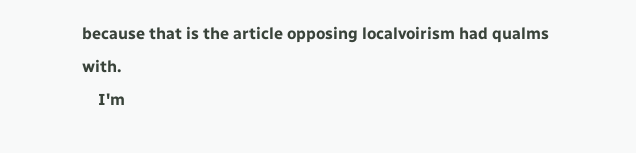because that is the article opposing localvoirism had qualms with.
    I'm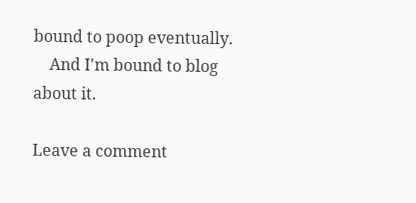bound to poop eventually.
    And I'm bound to blog about it.

Leave a comment